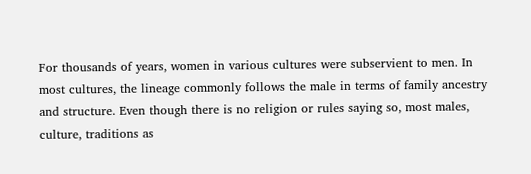For thousands of years, women in various cultures were subservient to men. In most cultures, the lineage commonly follows the male in terms of family ancestry and structure. Even though there is no religion or rules saying so, most males, culture, traditions as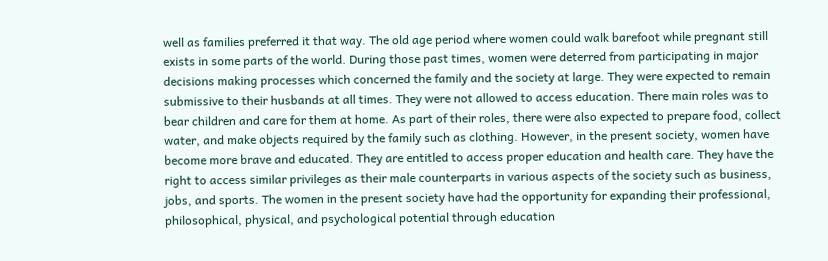well as families preferred it that way. The old age period where women could walk barefoot while pregnant still exists in some parts of the world. During those past times, women were deterred from participating in major decisions making processes which concerned the family and the society at large. They were expected to remain submissive to their husbands at all times. They were not allowed to access education. There main roles was to bear children and care for them at home. As part of their roles, there were also expected to prepare food, collect water, and make objects required by the family such as clothing. However, in the present society, women have become more brave and educated. They are entitled to access proper education and health care. They have the right to access similar privileges as their male counterparts in various aspects of the society such as business, jobs, and sports. The women in the present society have had the opportunity for expanding their professional, philosophical, physical, and psychological potential through education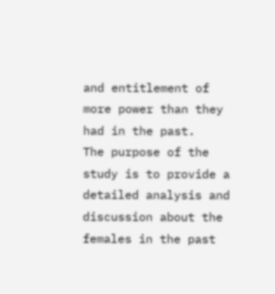and entitlement of more power than they had in the past.
The purpose of the study is to provide a detailed analysis and discussion about the females in the past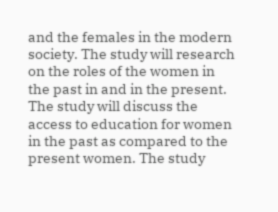and the females in the modern society. The study will research on the roles of the women in the past in and in the present. The study will discuss the access to education for women in the past as compared to the present women. The study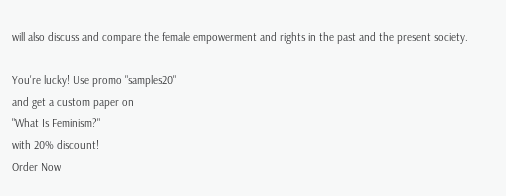will also discuss and compare the female empowerment and rights in the past and the present society.

You're lucky! Use promo "samples20"
and get a custom paper on
"What Is Feminism?"
with 20% discount!
Order Now